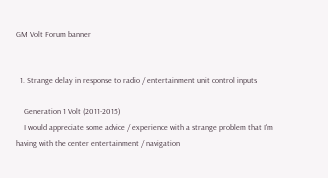GM Volt Forum banner


  1. Strange delay in response to radio / entertainment unit control inputs

    Generation 1 Volt (2011-2015)
    I would appreciate some advice / experience with a strange problem that I'm having with the center entertainment / navigation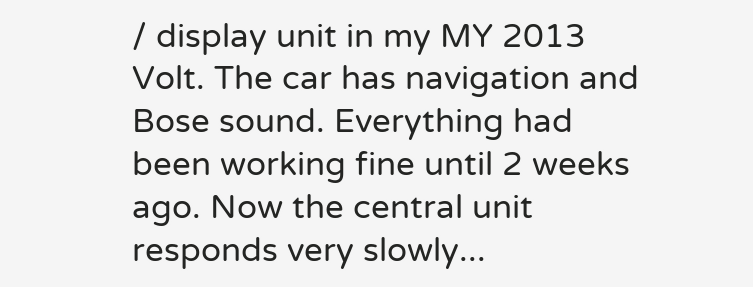/ display unit in my MY 2013 Volt. The car has navigation and Bose sound. Everything had been working fine until 2 weeks ago. Now the central unit responds very slowly...